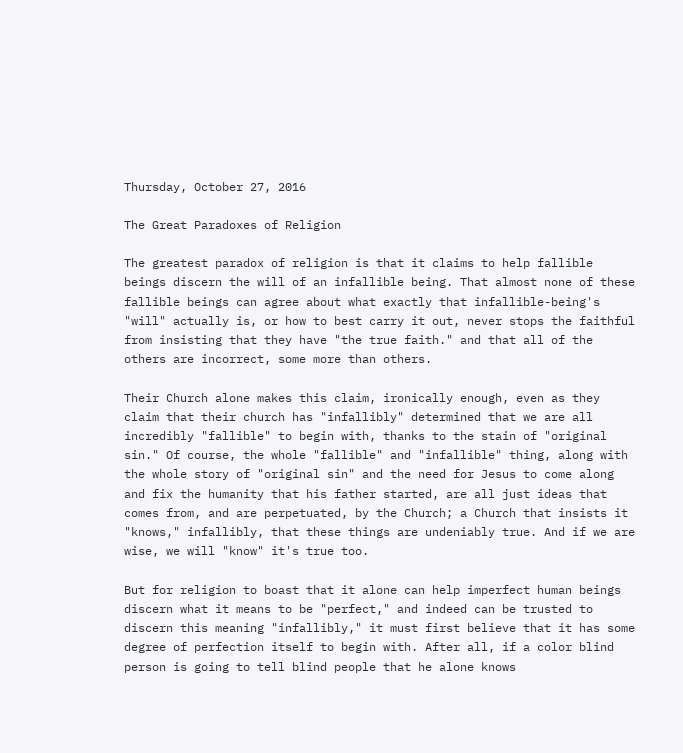Thursday, October 27, 2016

The Great Paradoxes of Religion

The greatest paradox of religion is that it claims to help fallible beings discern the will of an infallible being. That almost none of these fallible beings can agree about what exactly that infallible-being's "will" actually is, or how to best carry it out, never stops the faithful from insisting that they have "the true faith." and that all of the others are incorrect, some more than others.

Their Church alone makes this claim, ironically enough, even as they claim that their church has "infallibly" determined that we are all incredibly "fallible" to begin with, thanks to the stain of "original sin." Of course, the whole "fallible" and "infallible" thing, along with the whole story of "original sin" and the need for Jesus to come along and fix the humanity that his father started, are all just ideas that comes from, and are perpetuated, by the Church; a Church that insists it "knows," infallibly, that these things are undeniably true. And if we are wise, we will "know" it's true too.

But for religion to boast that it alone can help imperfect human beings discern what it means to be "perfect," and indeed can be trusted to discern this meaning "infallibly," it must first believe that it has some degree of perfection itself to begin with. After all, if a color blind person is going to tell blind people that he alone knows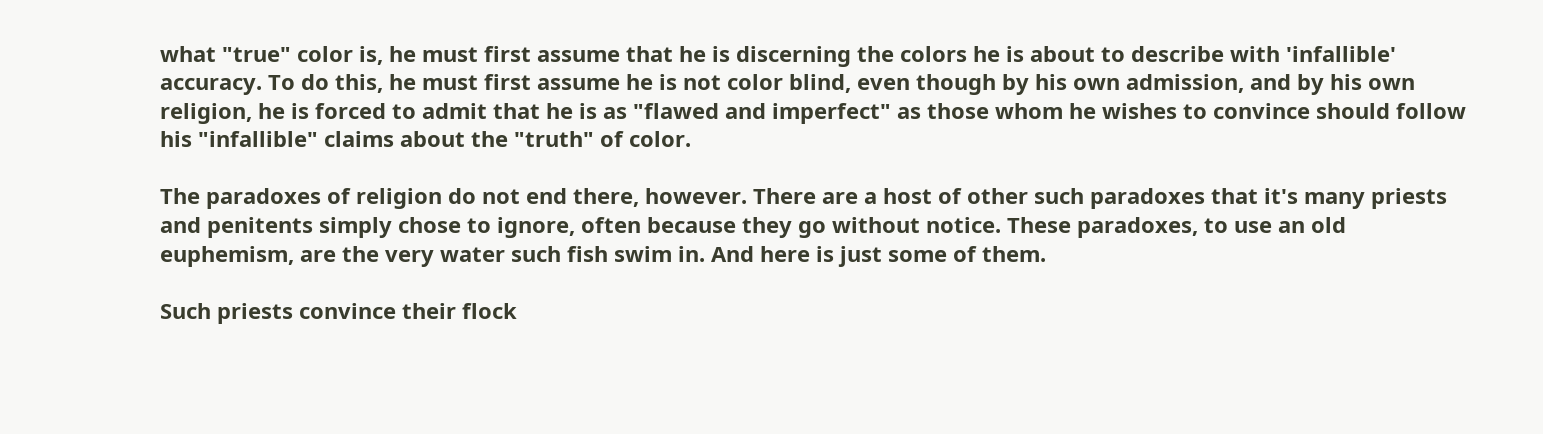what "true" color is, he must first assume that he is discerning the colors he is about to describe with 'infallible' accuracy. To do this, he must first assume he is not color blind, even though by his own admission, and by his own religion, he is forced to admit that he is as "flawed and imperfect" as those whom he wishes to convince should follow his "infallible" claims about the "truth" of color.

The paradoxes of religion do not end there, however. There are a host of other such paradoxes that it's many priests and penitents simply chose to ignore, often because they go without notice. These paradoxes, to use an old euphemism, are the very water such fish swim in. And here is just some of them.

Such priests convince their flock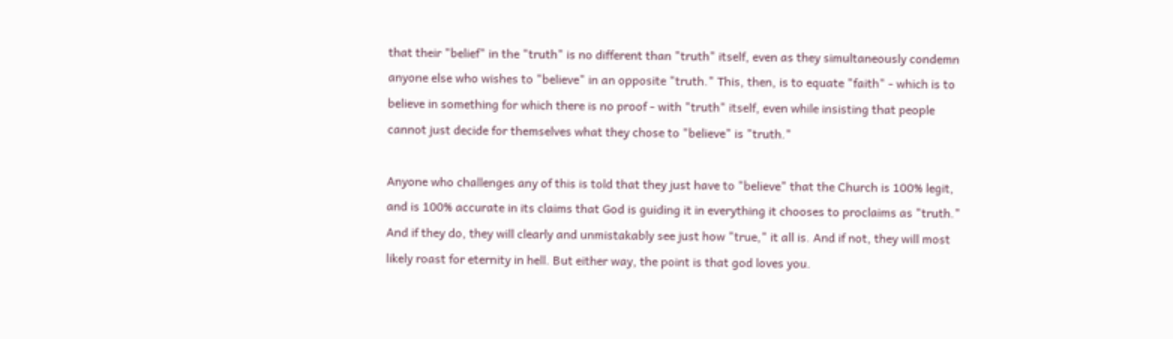that their "belief" in the "truth" is no different than "truth" itself, even as they simultaneously condemn anyone else who wishes to "believe" in an opposite "truth." This, then, is to equate "faith" - which is to believe in something for which there is no proof - with "truth" itself, even while insisting that people cannot just decide for themselves what they chose to "believe" is "truth."

Anyone who challenges any of this is told that they just have to "believe" that the Church is 100% legit, and is 100% accurate in its claims that God is guiding it in everything it chooses to proclaims as "truth."  And if they do, they will clearly and unmistakably see just how "true," it all is. And if not, they will most likely roast for eternity in hell. But either way, the point is that god loves you.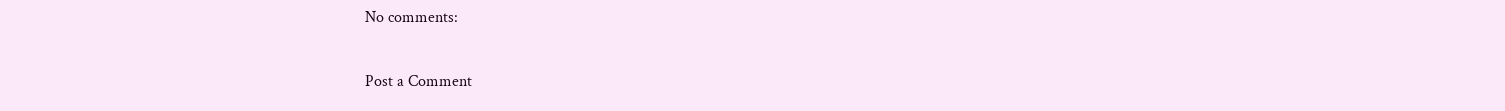No comments:

Post a Comment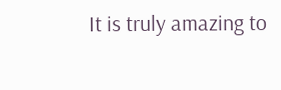It is truly amazing to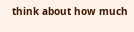think about how much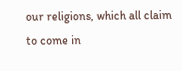our religions, which all claim to come in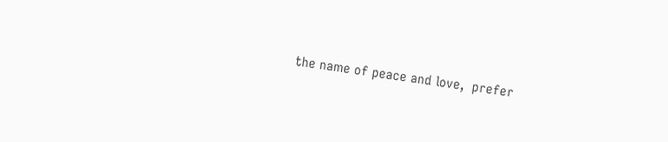the name of peace and love,  prefer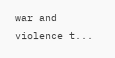war and violence t...